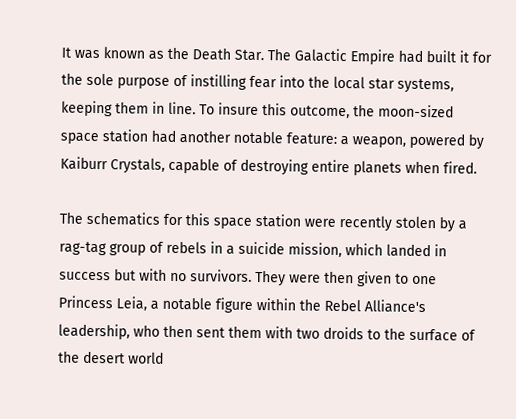It was known as the Death Star. The Galactic Empire had built it for the sole purpose of instilling fear into the local star systems, keeping them in line. To insure this outcome, the moon-sized space station had another notable feature: a weapon, powered by Kaiburr Crystals, capable of destroying entire planets when fired.

The schematics for this space station were recently stolen by a rag-tag group of rebels in a suicide mission, which landed in success but with no survivors. They were then given to one Princess Leia, a notable figure within the Rebel Alliance's leadership, who then sent them with two droids to the surface of the desert world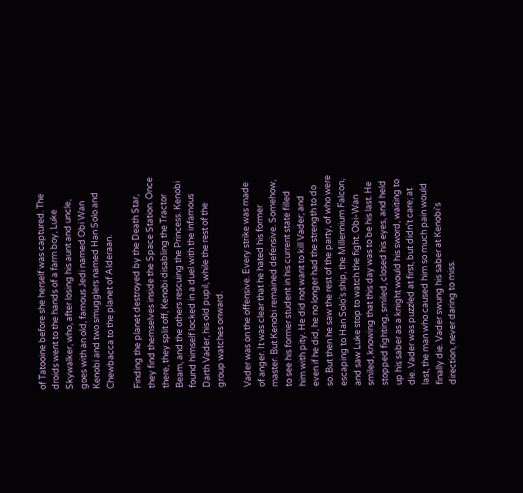of Tatooine before she herself was captured. The droids went to the hands of a farm boy, Luke Skywalker, who, after losing his aunt and uncle, goes with an old, famous Jedi named Obi Wan Kenobi and two smugglers named Han Solo and Chewbacca to the planet of Alderaan.

Finding the planet destroyed by the Death Star, they find themselves inside the Space Station. Once there, they split off, Kenobi disabling the Tractor Beam, and the others rescuing the Princess. Kenobi found himself locked in a duel with the infamous Darth Vader, his old pupil, while the rest of the group watches onward.

Vader was on the offensive. Every strike was made of anger. It was clear that he hated his former master. But Kenobi remained defensive. Somehow, to see his former student in his current state filled him with pity. He did not want to kill Vader; and even if he did, he no longer had the strength to do so. But then he saw the rest of the party, of who were escaping to Han Solo's ship, the Millennium Falcon, and saw Luke stop to watch the fight. Obi-Wan smiled, knowing that this day was to be his last. He stopped fighting, smiled, closed his eyes, and held up his saber as a knight would his sword, waiting to die. Vader was puzzled at first, but didn't care; at last, the man who caused him so much pain would finally die. Vader swung his saber at Kenobi's direction, never daring to miss.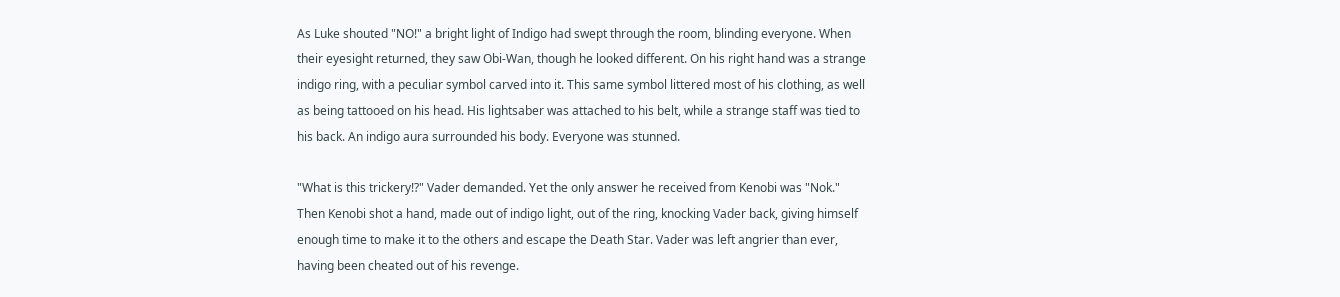As Luke shouted "NO!" a bright light of Indigo had swept through the room, blinding everyone. When their eyesight returned, they saw Obi-Wan, though he looked different. On his right hand was a strange indigo ring, with a peculiar symbol carved into it. This same symbol littered most of his clothing, as well as being tattooed on his head. His lightsaber was attached to his belt, while a strange staff was tied to his back. An indigo aura surrounded his body. Everyone was stunned.

"What is this trickery!?" Vader demanded. Yet the only answer he received from Kenobi was "Nok." Then Kenobi shot a hand, made out of indigo light, out of the ring, knocking Vader back, giving himself enough time to make it to the others and escape the Death Star. Vader was left angrier than ever, having been cheated out of his revenge.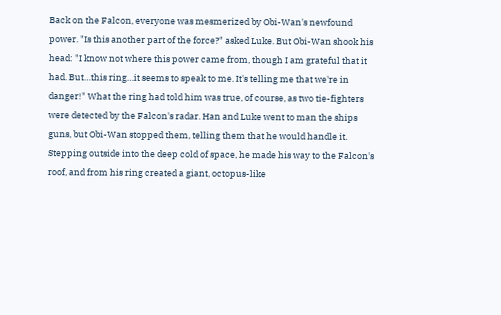Back on the Falcon, everyone was mesmerized by Obi-Wan's newfound power. "Is this another part of the force?" asked Luke. But Obi-Wan shook his head: "I know not where this power came from, though I am grateful that it had. But…this ring…it seems to speak to me. It's telling me that we're in danger!" What the ring had told him was true, of course, as two tie-fighters were detected by the Falcon's radar. Han and Luke went to man the ships guns, but Obi-Wan stopped them, telling them that he would handle it. Stepping outside into the deep cold of space, he made his way to the Falcon's roof, and from his ring created a giant, octopus-like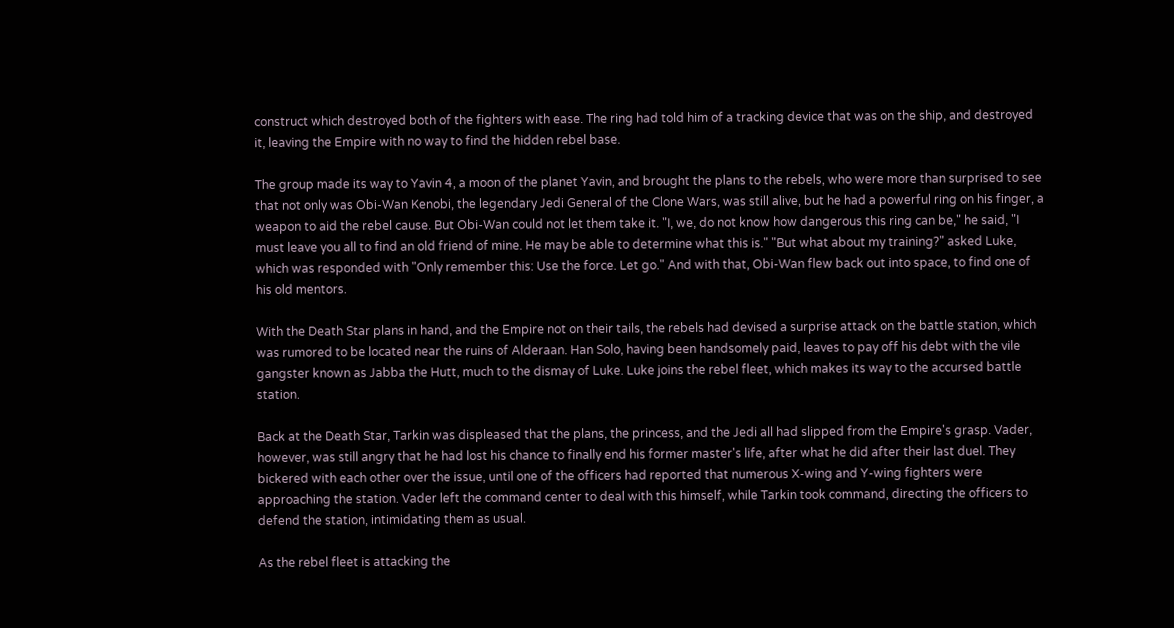construct which destroyed both of the fighters with ease. The ring had told him of a tracking device that was on the ship, and destroyed it, leaving the Empire with no way to find the hidden rebel base.

The group made its way to Yavin 4, a moon of the planet Yavin, and brought the plans to the rebels, who were more than surprised to see that not only was Obi-Wan Kenobi, the legendary Jedi General of the Clone Wars, was still alive, but he had a powerful ring on his finger, a weapon to aid the rebel cause. But Obi-Wan could not let them take it. "I, we, do not know how dangerous this ring can be," he said, "I must leave you all to find an old friend of mine. He may be able to determine what this is." "But what about my training?" asked Luke, which was responded with "Only remember this: Use the force. Let go." And with that, Obi-Wan flew back out into space, to find one of his old mentors.

With the Death Star plans in hand, and the Empire not on their tails, the rebels had devised a surprise attack on the battle station, which was rumored to be located near the ruins of Alderaan. Han Solo, having been handsomely paid, leaves to pay off his debt with the vile gangster known as Jabba the Hutt, much to the dismay of Luke. Luke joins the rebel fleet, which makes its way to the accursed battle station.

Back at the Death Star, Tarkin was displeased that the plans, the princess, and the Jedi all had slipped from the Empire's grasp. Vader, however, was still angry that he had lost his chance to finally end his former master's life, after what he did after their last duel. They bickered with each other over the issue, until one of the officers had reported that numerous X-wing and Y-wing fighters were approaching the station. Vader left the command center to deal with this himself, while Tarkin took command, directing the officers to defend the station, intimidating them as usual.

As the rebel fleet is attacking the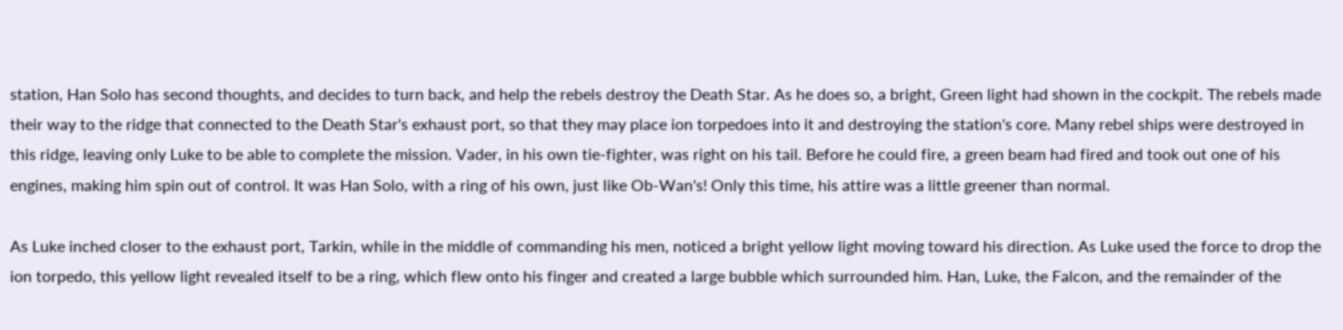station, Han Solo has second thoughts, and decides to turn back, and help the rebels destroy the Death Star. As he does so, a bright, Green light had shown in the cockpit. The rebels made their way to the ridge that connected to the Death Star's exhaust port, so that they may place ion torpedoes into it and destroying the station's core. Many rebel ships were destroyed in this ridge, leaving only Luke to be able to complete the mission. Vader, in his own tie-fighter, was right on his tail. Before he could fire, a green beam had fired and took out one of his engines, making him spin out of control. It was Han Solo, with a ring of his own, just like Ob-Wan's! Only this time, his attire was a little greener than normal.

As Luke inched closer to the exhaust port, Tarkin, while in the middle of commanding his men, noticed a bright yellow light moving toward his direction. As Luke used the force to drop the ion torpedo, this yellow light revealed itself to be a ring, which flew onto his finger and created a large bubble which surrounded him. Han, Luke, the Falcon, and the remainder of the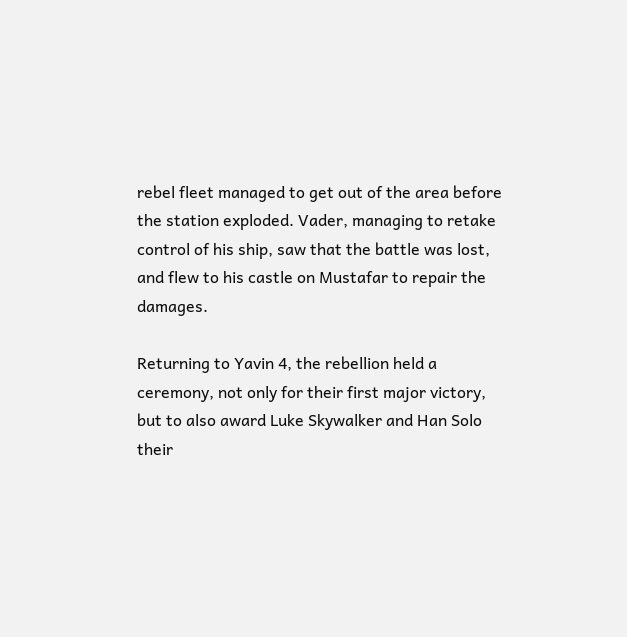rebel fleet managed to get out of the area before the station exploded. Vader, managing to retake control of his ship, saw that the battle was lost, and flew to his castle on Mustafar to repair the damages.

Returning to Yavin 4, the rebellion held a ceremony, not only for their first major victory, but to also award Luke Skywalker and Han Solo their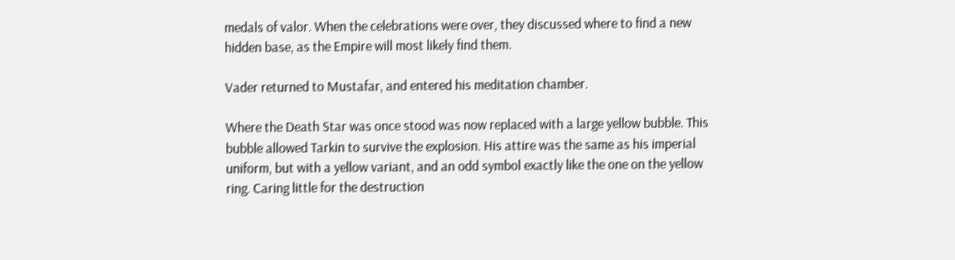medals of valor. When the celebrations were over, they discussed where to find a new hidden base, as the Empire will most likely find them.

Vader returned to Mustafar, and entered his meditation chamber.

Where the Death Star was once stood was now replaced with a large yellow bubble. This bubble allowed Tarkin to survive the explosion. His attire was the same as his imperial uniform, but with a yellow variant, and an odd symbol exactly like the one on the yellow ring. Caring little for the destruction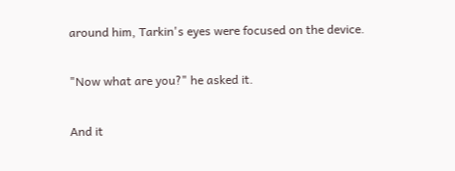around him, Tarkin's eyes were focused on the device.

"Now what are you?" he asked it.

And it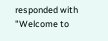responded with "Welcome to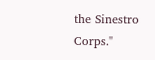the Sinestro Corps."